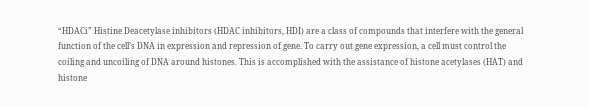“HDACi” Histine Deacetylase inhibitors (HDAC inhibitors, HDI) are a class of compounds that interfere with the general function of the cell’s DNA in expression and repression of gene. To carry out gene expression, a cell must control the coiling and uncoiling of DNA around histones. This is accomplished with the assistance of histone acetylases (HAT) and histone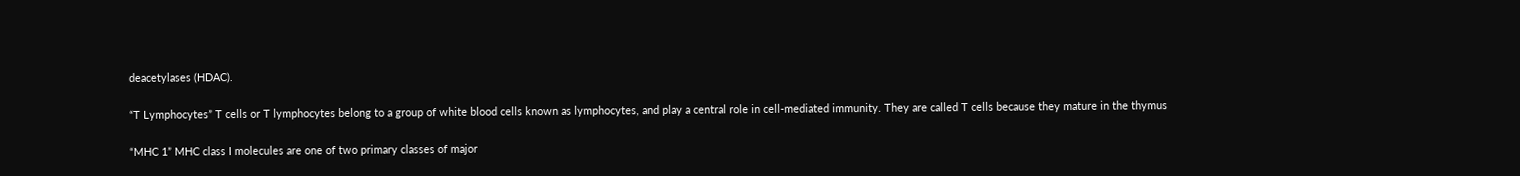deacetylases (HDAC).

“T Lymphocytes” T cells or T lymphocytes belong to a group of white blood cells known as lymphocytes, and play a central role in cell-mediated immunity. They are called T cells because they mature in the thymus

“MHC 1” MHC class I molecules are one of two primary classes of major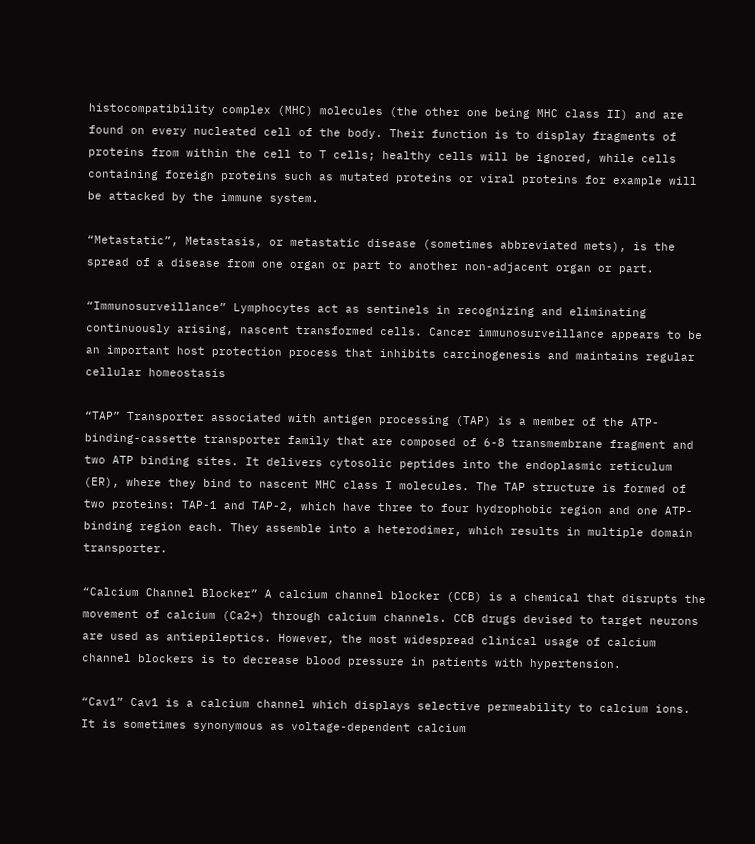histocompatibility complex (MHC) molecules (the other one being MHC class II) and are found on every nucleated cell of the body. Their function is to display fragments of proteins from within the cell to T cells; healthy cells will be ignored, while cells containing foreign proteins such as mutated proteins or viral proteins for example will be attacked by the immune system.

“Metastatic”, Metastasis, or metastatic disease (sometimes abbreviated mets), is the spread of a disease from one organ or part to another non-adjacent organ or part.

“Immunosurveillance” Lymphocytes act as sentinels in recognizing and eliminating continuously arising, nascent transformed cells. Cancer immunosurveillance appears to be an important host protection process that inhibits carcinogenesis and maintains regular cellular homeostasis

“TAP” Transporter associated with antigen processing (TAP) is a member of the ATP-binding-cassette transporter family that are composed of 6-8 transmembrane fragment and two ATP binding sites. It delivers cytosolic peptides into the endoplasmic reticulum (ER), where they bind to nascent MHC class I molecules. The TAP structure is formed of two proteins: TAP-1 and TAP-2, which have three to four hydrophobic region and one ATP-binding region each. They assemble into a heterodimer, which results in multiple domain transporter.

“Calcium Channel Blocker” A calcium channel blocker (CCB) is a chemical that disrupts the movement of calcium (Ca2+) through calcium channels. CCB drugs devised to target neurons are used as antiepileptics. However, the most widespread clinical usage of calcium channel blockers is to decrease blood pressure in patients with hypertension.

“Cav1” Cav1 is a calcium channel which displays selective permeability to calcium ions. It is sometimes synonymous as voltage-dependent calcium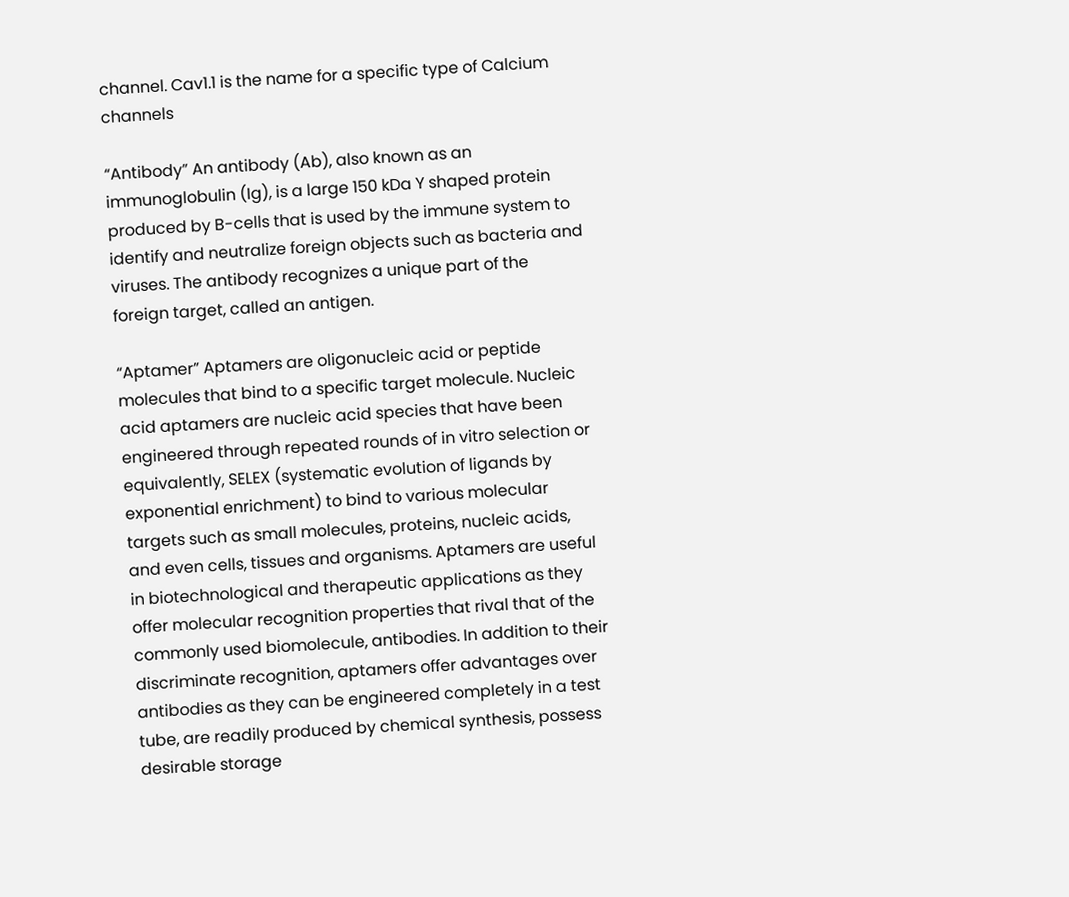channel. Cav1.1 is the name for a specific type of Calcium channels

“Antibody” An antibody (Ab), also known as an immunoglobulin (Ig), is a large 150 kDa Y shaped protein produced by B-cells that is used by the immune system to identify and neutralize foreign objects such as bacteria and viruses. The antibody recognizes a unique part of the foreign target, called an antigen.

“Aptamer” Aptamers are oligonucleic acid or peptide molecules that bind to a specific target molecule. Nucleic acid aptamers are nucleic acid species that have been engineered through repeated rounds of in vitro selection or equivalently, SELEX (systematic evolution of ligands by exponential enrichment) to bind to various molecular targets such as small molecules, proteins, nucleic acids, and even cells, tissues and organisms. Aptamers are useful in biotechnological and therapeutic applications as they offer molecular recognition properties that rival that of the commonly used biomolecule, antibodies. In addition to their discriminate recognition, aptamers offer advantages over antibodies as they can be engineered completely in a test tube, are readily produced by chemical synthesis, possess desirable storage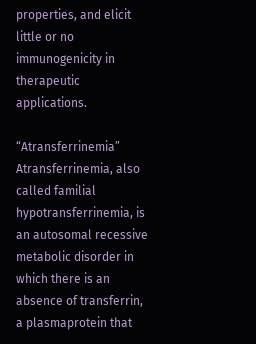properties, and elicit little or no immunogenicity in therapeutic applications.

“Atransferrinemia” Atransferrinemia, also called familial hypotransferrinemia, is an autosomal recessive metabolic disorder in which there is an absence of transferrin, a plasmaprotein that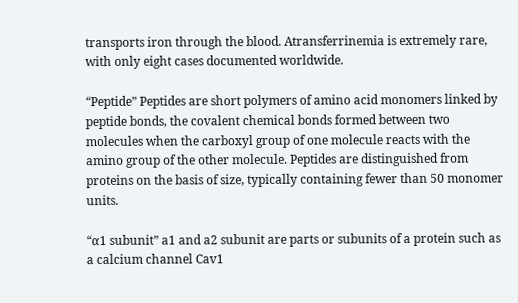transports iron through the blood. Atransferrinemia is extremely rare, with only eight cases documented worldwide.

“Peptide” Peptides are short polymers of amino acid monomers linked by peptide bonds, the covalent chemical bonds formed between two molecules when the carboxyl group of one molecule reacts with the amino group of the other molecule. Peptides are distinguished from proteins on the basis of size, typically containing fewer than 50 monomer units.

“α1 subunit” a1 and a2 subunit are parts or subunits of a protein such as a calcium channel Cav1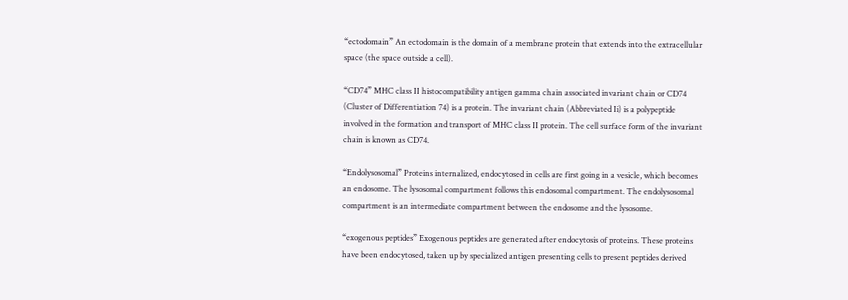“ectodomain” An ectodomain is the domain of a membrane protein that extends into the extracellular space (the space outside a cell).

“CD74” MHC class II histocompatibility antigen gamma chain associated invariant chain or CD74 (Cluster of Differentiation 74) is a protein. The invariant chain (Abbreviated Ii) is a polypeptide involved in the formation and transport of MHC class II protein. The cell surface form of the invariant chain is known as CD74.

“Endolysosomal” Proteins internalized, endocytosed in cells are first going in a vesicle, which becomes an endosome. The lysosomal compartment follows this endosomal compartment. The endolysosomal compartment is an intermediate compartment between the endosome and the lysosome.

“exogenous peptides” Exogenous peptides are generated after endocytosis of proteins. These proteins have been endocytosed, taken up by specialized antigen presenting cells to present peptides derived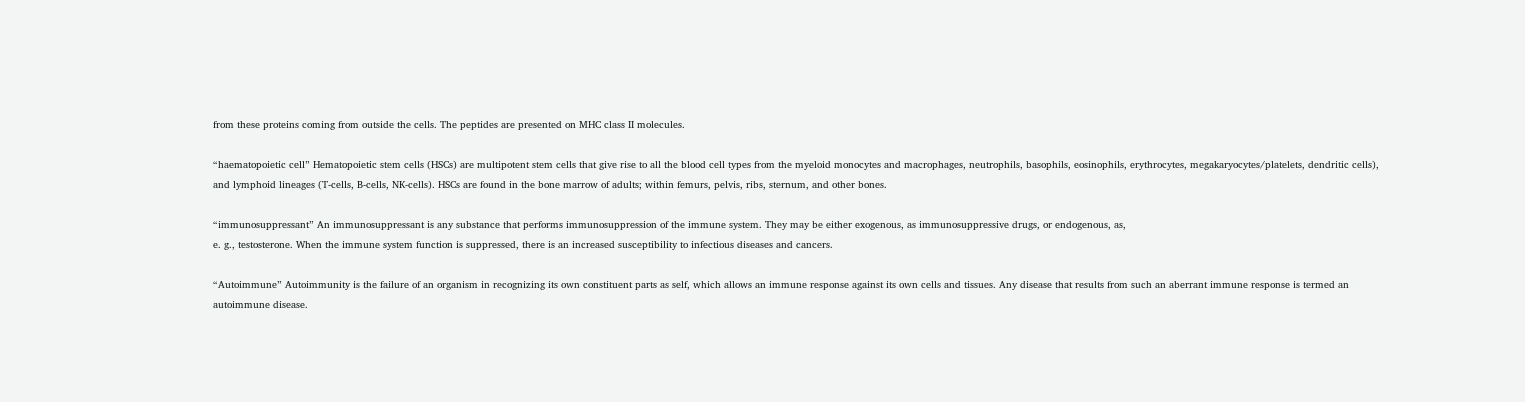from these proteins coming from outside the cells. The peptides are presented on MHC class II molecules.

“haematopoietic cell” Hematopoietic stem cells (HSCs) are multipotent stem cells that give rise to all the blood cell types from the myeloid monocytes and macrophages, neutrophils, basophils, eosinophils, erythrocytes, megakaryocytes/platelets, dendritic cells), and lymphoid lineages (T-cells, B-cells, NK-cells). HSCs are found in the bone marrow of adults; within femurs, pelvis, ribs, sternum, and other bones.

“immunosuppressant” An immunosuppressant is any substance that performs immunosuppression of the immune system. They may be either exogenous, as immunosuppressive drugs, or endogenous, as,
e. g., testosterone. When the immune system function is suppressed, there is an increased susceptibility to infectious diseases and cancers.

“Autoimmune” Autoimmunity is the failure of an organism in recognizing its own constituent parts as self, which allows an immune response against its own cells and tissues. Any disease that results from such an aberrant immune response is termed an autoimmune disease.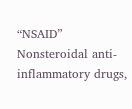“NSAID” Nonsteroidal anti-inflammatory drugs,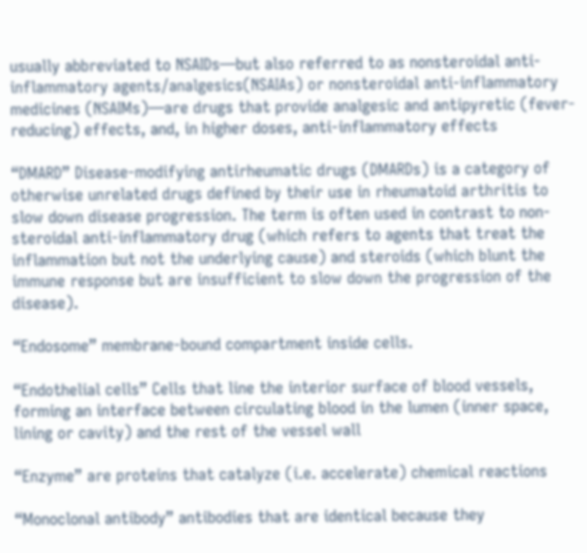usually abbreviated to NSAIDs—but also referred to as nonsteroidal anti-inflammatory agents/analgesics(NSAIAs) or nonsteroidal anti-inflammatory medicines (NSAIMs)—are drugs that provide analgesic and antipyretic (fever-reducing) effects, and, in higher doses, anti-inflammatory effects

“DMARD” Disease-modifying antirheumatic drugs (DMARDs) is a category of otherwise unrelated drugs defined by their use in rheumatoid arthritis to slow down disease progression. The term is often used in contrast to non-steroidal anti-inflammatory drug (which refers to agents that treat the inflammation but not the underlying cause) and steroids (which blunt the immune response but are insufficient to slow down the progression of the disease).

“Endosome” membrane-bound compartment inside cells.

“Endothelial cells” Cells that line the interior surface of blood vessels, forming an interface between circulating blood in the lumen (inner space, lining or cavity) and the rest of the vessel wall

“Enzyme” are proteins that catalyze (i.e. accelerate) chemical reactions

“Monoclonal antibody” antibodies that are identical because they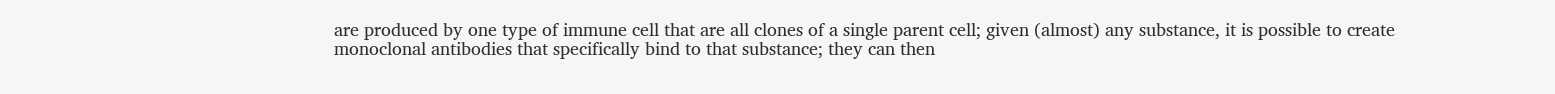are produced by one type of immune cell that are all clones of a single parent cell; given (almost) any substance, it is possible to create monoclonal antibodies that specifically bind to that substance; they can then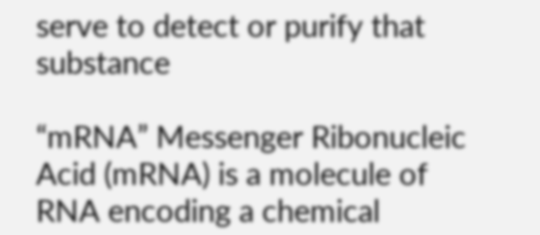serve to detect or purify that substance

“mRNA” Messenger Ribonucleic Acid (mRNA) is a molecule of RNA encoding a chemical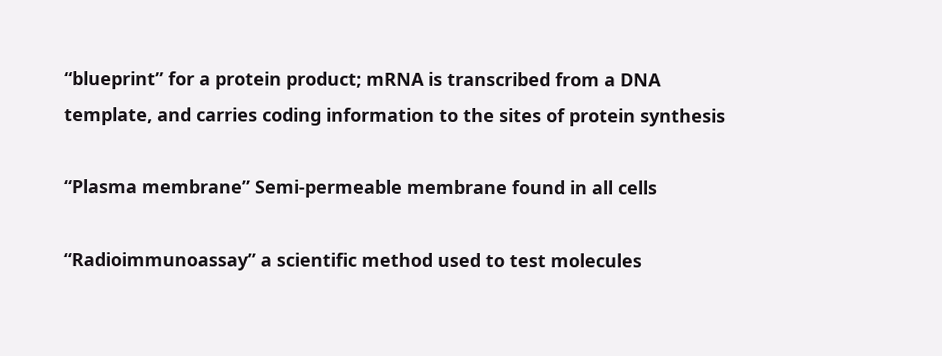“blueprint” for a protein product; mRNA is transcribed from a DNA template, and carries coding information to the sites of protein synthesis

“Plasma membrane” Semi-permeable membrane found in all cells

“Radioimmunoassay” a scientific method used to test molecules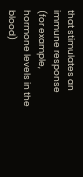that stimulates an immune response (for example, hormone levels in the blood)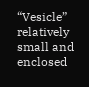“Vesicle” relatively small and enclosed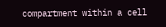compartment within a cell